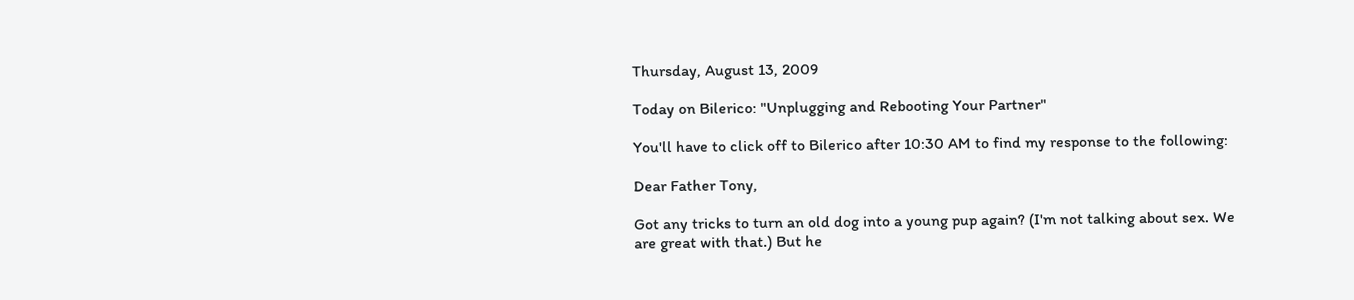Thursday, August 13, 2009

Today on Bilerico: "Unplugging and Rebooting Your Partner"

You'll have to click off to Bilerico after 10:30 AM to find my response to the following:

Dear Father Tony,

Got any tricks to turn an old dog into a young pup again? (I'm not talking about sex. We are great with that.) But he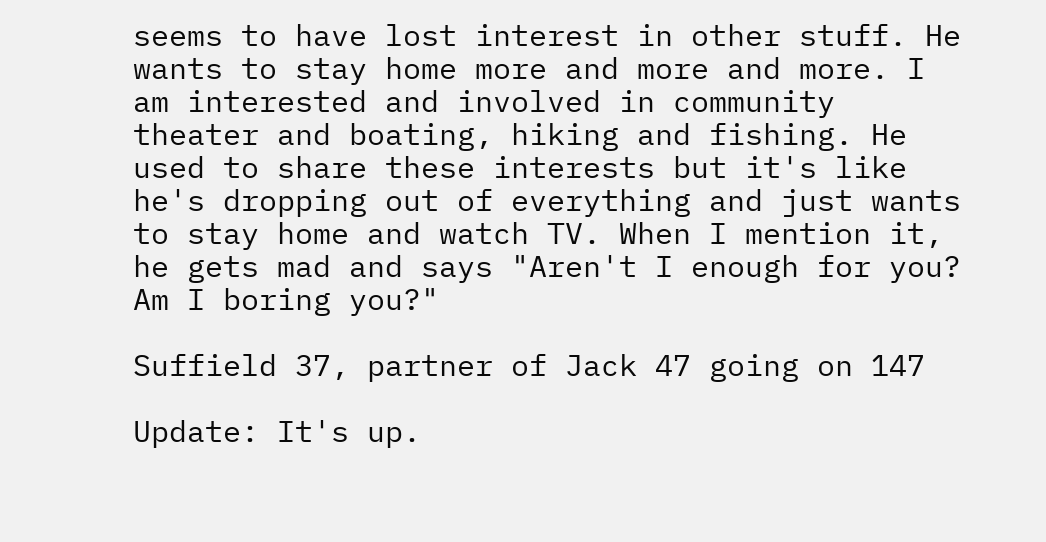seems to have lost interest in other stuff. He wants to stay home more and more and more. I am interested and involved in community theater and boating, hiking and fishing. He used to share these interests but it's like he's dropping out of everything and just wants to stay home and watch TV. When I mention it, he gets mad and says "Aren't I enough for you? Am I boring you?"

Suffield 37, partner of Jack 47 going on 147

Update: It's up.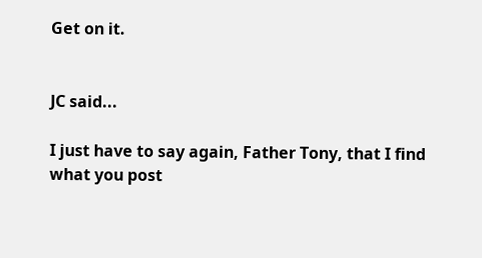Get on it.


JC said...

I just have to say again, Father Tony, that I find what you post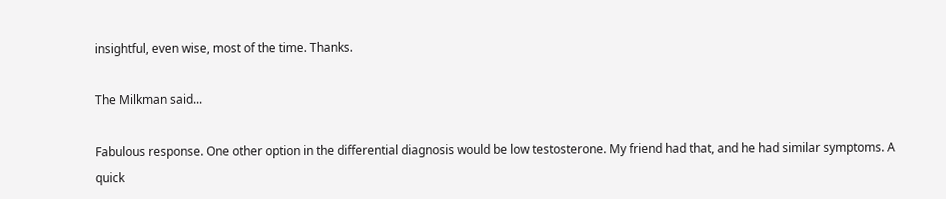insightful, even wise, most of the time. Thanks.

The Milkman said...

Fabulous response. One other option in the differential diagnosis would be low testosterone. My friend had that, and he had similar symptoms. A quick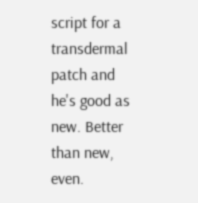script for a transdermal patch and he's good as new. Better than new, even.